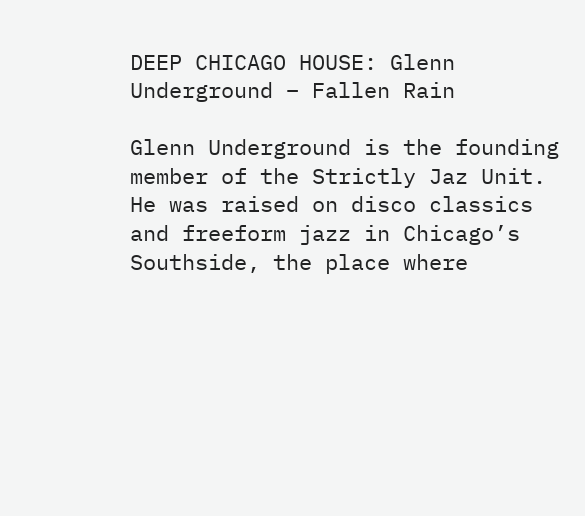DEEP CHICAGO HOUSE: Glenn Underground – Fallen Rain

Glenn Underground is the founding member of the Strictly Jaz Unit. He was raised on disco classics and freeform jazz in Chicago’s Southside, the place where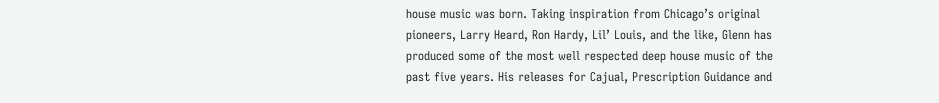house music was born. Taking inspiration from Chicago’s original pioneers, Larry Heard, Ron Hardy, Lil’ Louis, and the like, Glenn has produced some of the most well respected deep house music of the past five years. His releases for Cajual, Prescription Guidance and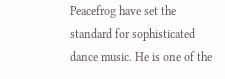Peacefrog have set the standard for sophisticated dance music. He is one of the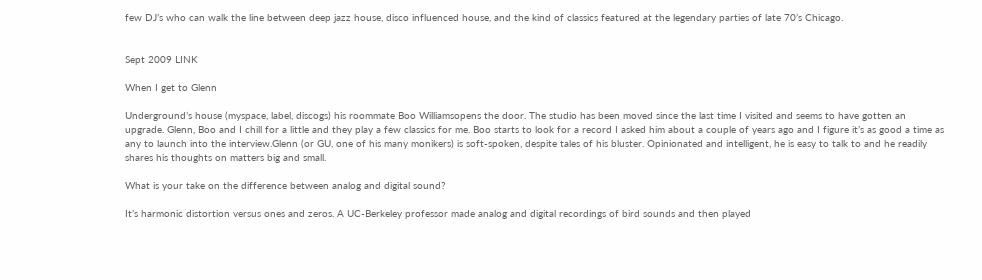few DJ’s who can walk the line between deep jazz house, disco influenced house, and the kind of classics featured at the legendary parties of late 70’s Chicago.


Sept 2009 LINK

When I get to Glenn

Underground’s house (myspace, label, discogs) his roommate Boo Williamsopens the door. The studio has been moved since the last time I visited and seems to have gotten an upgrade. Glenn, Boo and I chill for a little and they play a few classics for me. Boo starts to look for a record I asked him about a couple of years ago and I figure it’s as good a time as any to launch into the interview.Glenn (or GU, one of his many monikers) is soft-spoken, despite tales of his bluster. Opinionated and intelligent, he is easy to talk to and he readily shares his thoughts on matters big and small.

What is your take on the difference between analog and digital sound?

It’s harmonic distortion versus ones and zeros. A UC-Berkeley professor made analog and digital recordings of bird sounds and then played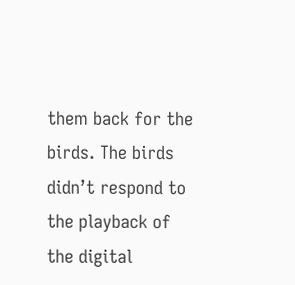them back for the birds. The birds didn’t respond to the playback of the digital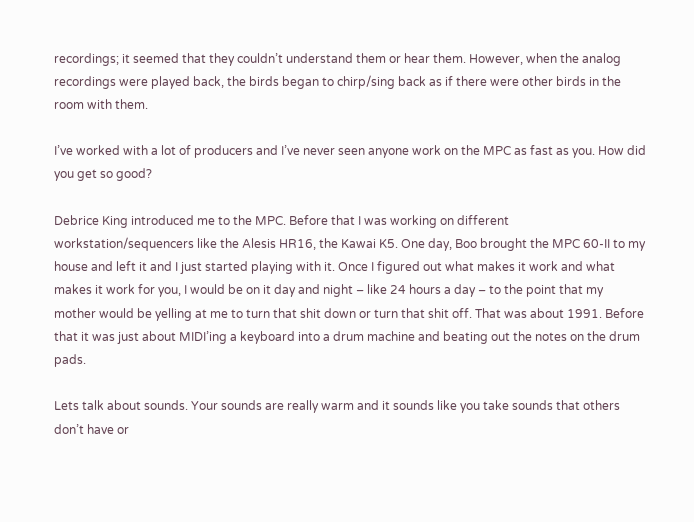recordings; it seemed that they couldn’t understand them or hear them. However, when the analog recordings were played back, the birds began to chirp/sing back as if there were other birds in the room with them.

I’ve worked with a lot of producers and I’ve never seen anyone work on the MPC as fast as you. How did you get so good?

Debrice King introduced me to the MPC. Before that I was working on different workstation/sequencers like the Alesis HR16, the Kawai K5. One day, Boo brought the MPC 60-II to my house and left it and I just started playing with it. Once I figured out what makes it work and what makes it work for you, I would be on it day and night – like 24 hours a day – to the point that my mother would be yelling at me to turn that shit down or turn that shit off. That was about 1991. Before that it was just about MIDI’ing a keyboard into a drum machine and beating out the notes on the drum pads.

Lets talk about sounds. Your sounds are really warm and it sounds like you take sounds that others don’t have or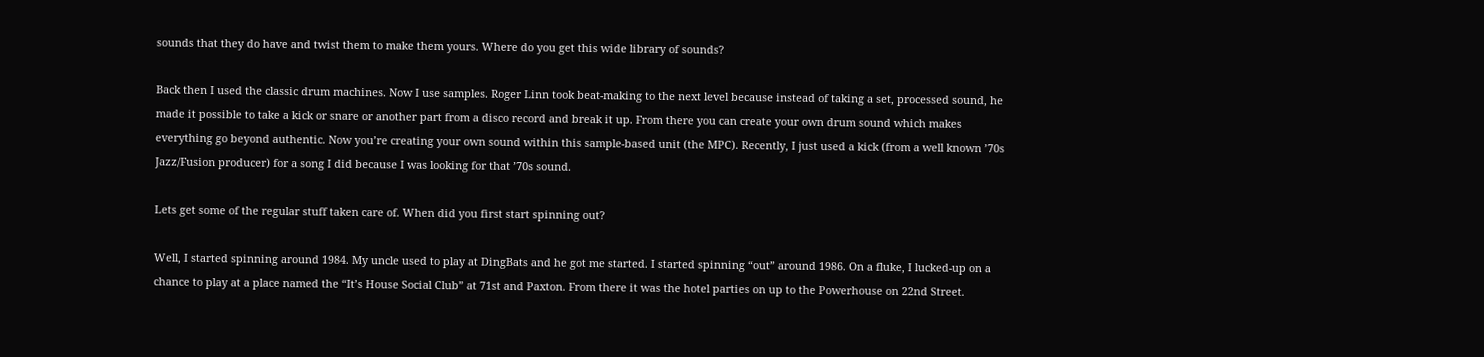sounds that they do have and twist them to make them yours. Where do you get this wide library of sounds?

Back then I used the classic drum machines. Now I use samples. Roger Linn took beat-making to the next level because instead of taking a set, processed sound, he made it possible to take a kick or snare or another part from a disco record and break it up. From there you can create your own drum sound which makes everything go beyond authentic. Now you’re creating your own sound within this sample-based unit (the MPC). Recently, I just used a kick (from a well known ’70s Jazz/Fusion producer) for a song I did because I was looking for that ’70s sound.

Lets get some of the regular stuff taken care of. When did you first start spinning out?

Well, I started spinning around 1984. My uncle used to play at DingBats and he got me started. I started spinning “out” around 1986. On a fluke, I lucked-up on a chance to play at a place named the “It’s House Social Club” at 71st and Paxton. From there it was the hotel parties on up to the Powerhouse on 22nd Street.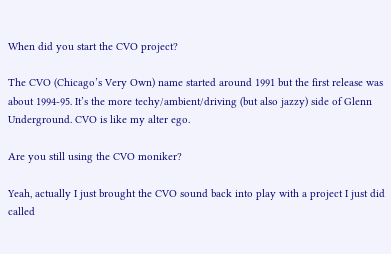When did you start the CVO project?

The CVO (Chicago’s Very Own) name started around 1991 but the first release was about 1994-95. It’s the more techy/ambient/driving (but also jazzy) side of Glenn Underground. CVO is like my alter ego.

Are you still using the CVO moniker?

Yeah, actually I just brought the CVO sound back into play with a project I just did called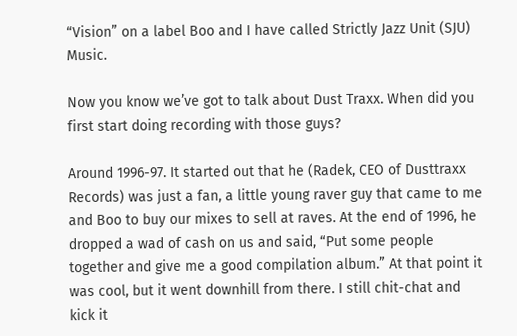“Vision” on a label Boo and I have called Strictly Jazz Unit (SJU) Music.

Now you know we’ve got to talk about Dust Traxx. When did you first start doing recording with those guys?

Around 1996-97. It started out that he (Radek, CEO of Dusttraxx Records) was just a fan, a little young raver guy that came to me and Boo to buy our mixes to sell at raves. At the end of 1996, he dropped a wad of cash on us and said, “Put some people together and give me a good compilation album.” At that point it was cool, but it went downhill from there. I still chit-chat and kick it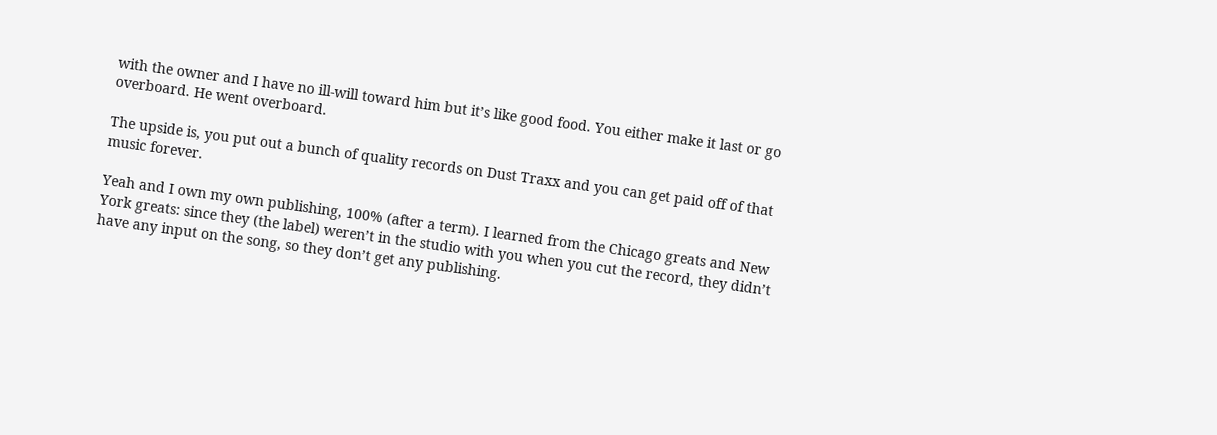with the owner and I have no ill-will toward him but it’s like good food. You either make it last or go overboard. He went overboard.

The upside is, you put out a bunch of quality records on Dust Traxx and you can get paid off of that music forever.

Yeah and I own my own publishing, 100% (after a term). I learned from the Chicago greats and New York greats: since they (the label) weren’t in the studio with you when you cut the record, they didn’t have any input on the song, so they don’t get any publishing.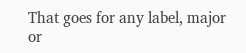That goes for any label, major or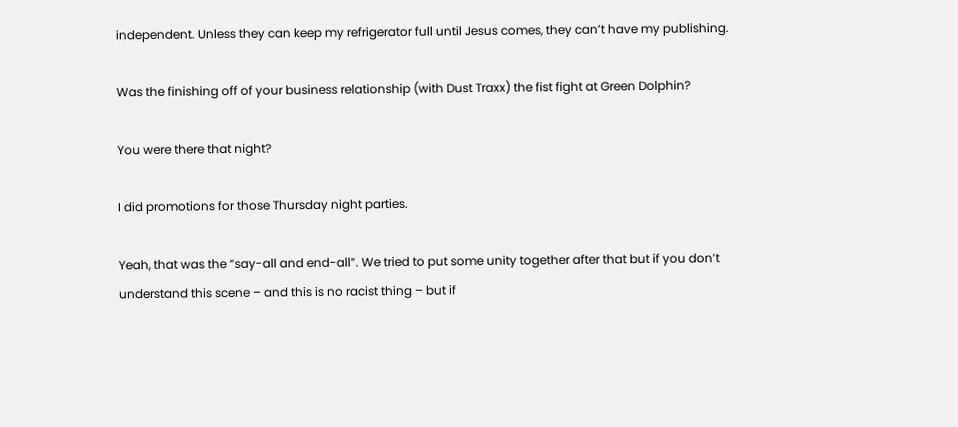independent. Unless they can keep my refrigerator full until Jesus comes, they can’t have my publishing.

Was the finishing off of your business relationship (with Dust Traxx) the fist fight at Green Dolphin?

You were there that night?

I did promotions for those Thursday night parties.

Yeah, that was the “say-all and end-all”. We tried to put some unity together after that but if you don’t understand this scene – and this is no racist thing – but if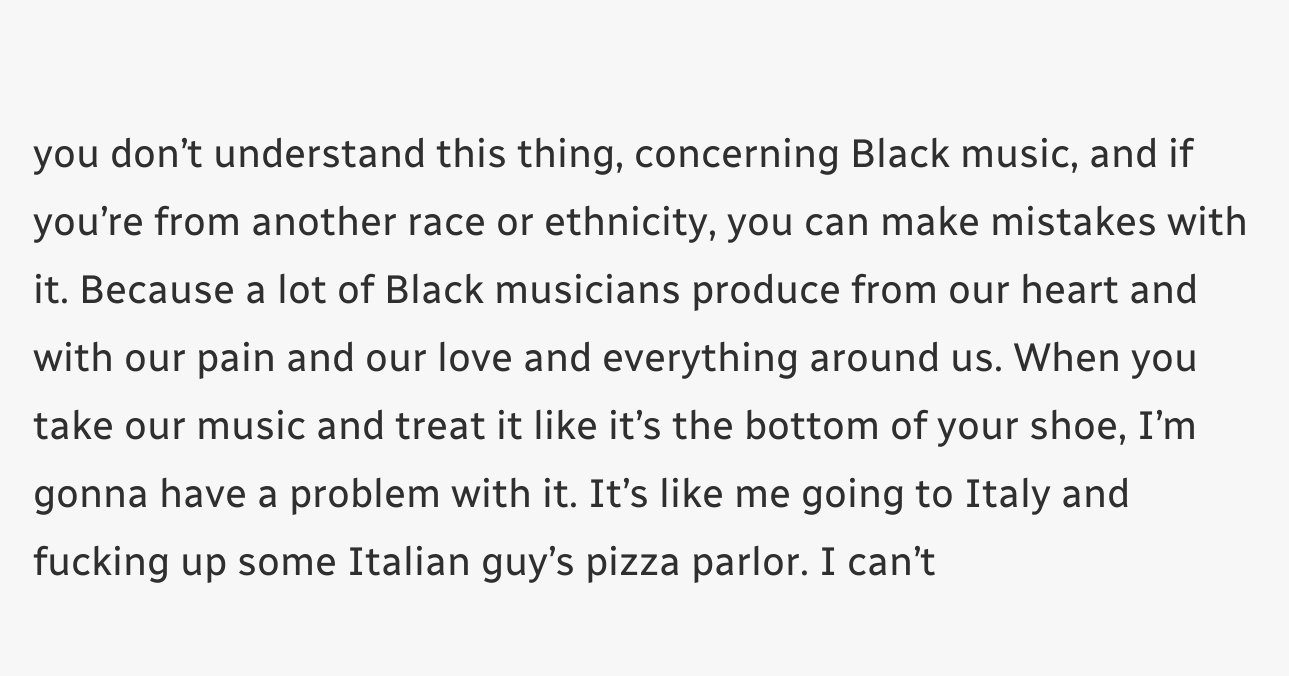you don’t understand this thing, concerning Black music, and if you’re from another race or ethnicity, you can make mistakes with it. Because a lot of Black musicians produce from our heart and with our pain and our love and everything around us. When you take our music and treat it like it’s the bottom of your shoe, I’m gonna have a problem with it. It’s like me going to Italy and fucking up some Italian guy’s pizza parlor. I can’t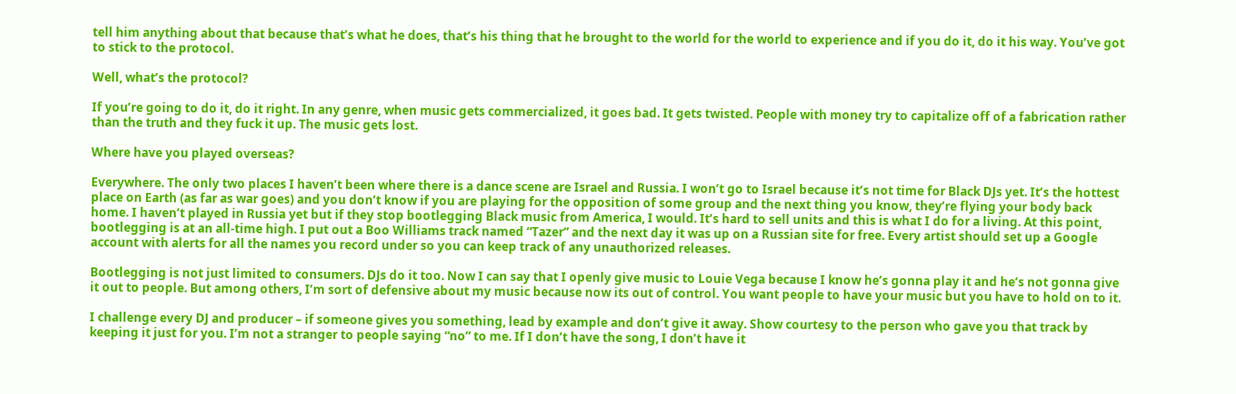tell him anything about that because that’s what he does, that’s his thing that he brought to the world for the world to experience and if you do it, do it his way. You’ve got to stick to the protocol.

Well, what’s the protocol?

If you’re going to do it, do it right. In any genre, when music gets commercialized, it goes bad. It gets twisted. People with money try to capitalize off of a fabrication rather than the truth and they fuck it up. The music gets lost.

Where have you played overseas?

Everywhere. The only two places I haven’t been where there is a dance scene are Israel and Russia. I won’t go to Israel because it’s not time for Black DJs yet. It’s the hottest place on Earth (as far as war goes) and you don’t know if you are playing for the opposition of some group and the next thing you know, they’re flying your body back home. I haven’t played in Russia yet but if they stop bootlegging Black music from America, I would. It’s hard to sell units and this is what I do for a living. At this point, bootlegging is at an all-time high. I put out a Boo Williams track named “Tazer” and the next day it was up on a Russian site for free. Every artist should set up a Google account with alerts for all the names you record under so you can keep track of any unauthorized releases.

Bootlegging is not just limited to consumers. DJs do it too. Now I can say that I openly give music to Louie Vega because I know he’s gonna play it and he’s not gonna give it out to people. But among others, I’m sort of defensive about my music because now its out of control. You want people to have your music but you have to hold on to it.

I challenge every DJ and producer – if someone gives you something, lead by example and don’t give it away. Show courtesy to the person who gave you that track by keeping it just for you. I’m not a stranger to people saying “no” to me. If I don’t have the song, I don’t have it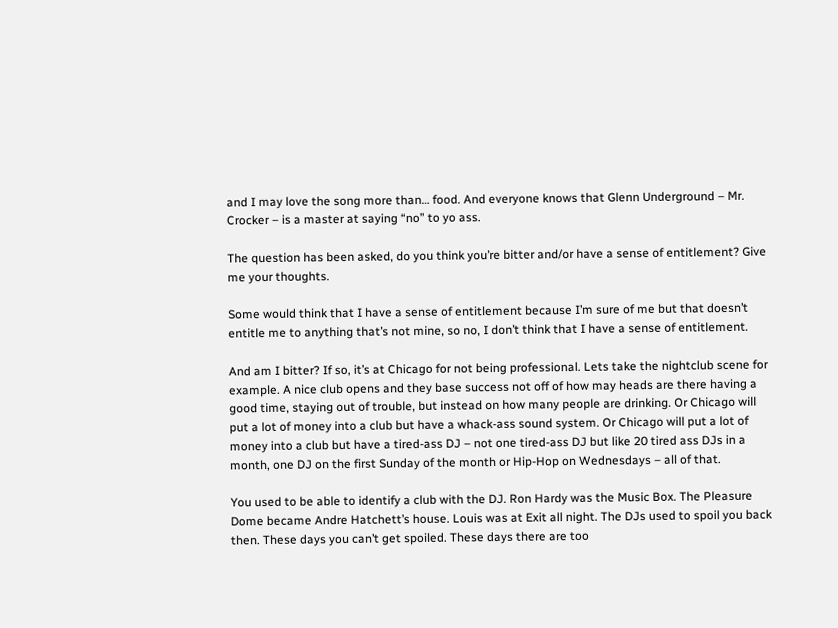and I may love the song more than… food. And everyone knows that Glenn Underground – Mr. Crocker – is a master at saying “no” to yo ass.

The question has been asked, do you think you’re bitter and/or have a sense of entitlement? Give me your thoughts.

Some would think that I have a sense of entitlement because I’m sure of me but that doesn’t entitle me to anything that’s not mine, so no, I don’t think that I have a sense of entitlement.

And am I bitter? If so, it’s at Chicago for not being professional. Lets take the nightclub scene for example. A nice club opens and they base success not off of how may heads are there having a good time, staying out of trouble, but instead on how many people are drinking. Or Chicago will put a lot of money into a club but have a whack-ass sound system. Or Chicago will put a lot of money into a club but have a tired-ass DJ – not one tired-ass DJ but like 20 tired ass DJs in a month, one DJ on the first Sunday of the month or Hip-Hop on Wednesdays – all of that.

You used to be able to identify a club with the DJ. Ron Hardy was the Music Box. The Pleasure Dome became Andre Hatchett’s house. Louis was at Exit all night. The DJs used to spoil you back then. These days you can’t get spoiled. These days there are too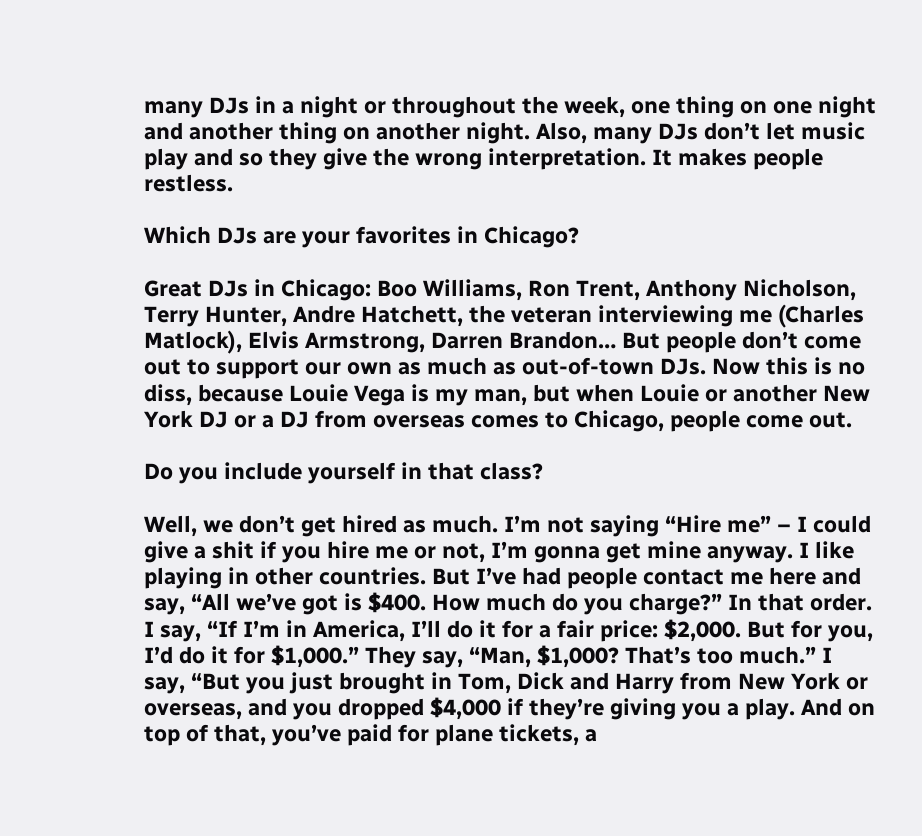many DJs in a night or throughout the week, one thing on one night and another thing on another night. Also, many DJs don’t let music play and so they give the wrong interpretation. It makes people restless.

Which DJs are your favorites in Chicago?

Great DJs in Chicago: Boo Williams, Ron Trent, Anthony Nicholson, Terry Hunter, Andre Hatchett, the veteran interviewing me (Charles Matlock), Elvis Armstrong, Darren Brandon… But people don’t come out to support our own as much as out-of-town DJs. Now this is no diss, because Louie Vega is my man, but when Louie or another New York DJ or a DJ from overseas comes to Chicago, people come out.

Do you include yourself in that class?

Well, we don’t get hired as much. I’m not saying “Hire me” – I could give a shit if you hire me or not, I’m gonna get mine anyway. I like playing in other countries. But I’ve had people contact me here and say, “All we’ve got is $400. How much do you charge?” In that order. I say, “If I’m in America, I’ll do it for a fair price: $2,000. But for you, I’d do it for $1,000.” They say, “Man, $1,000? That’s too much.” I say, “But you just brought in Tom, Dick and Harry from New York or overseas, and you dropped $4,000 if they’re giving you a play. And on top of that, you’ve paid for plane tickets, a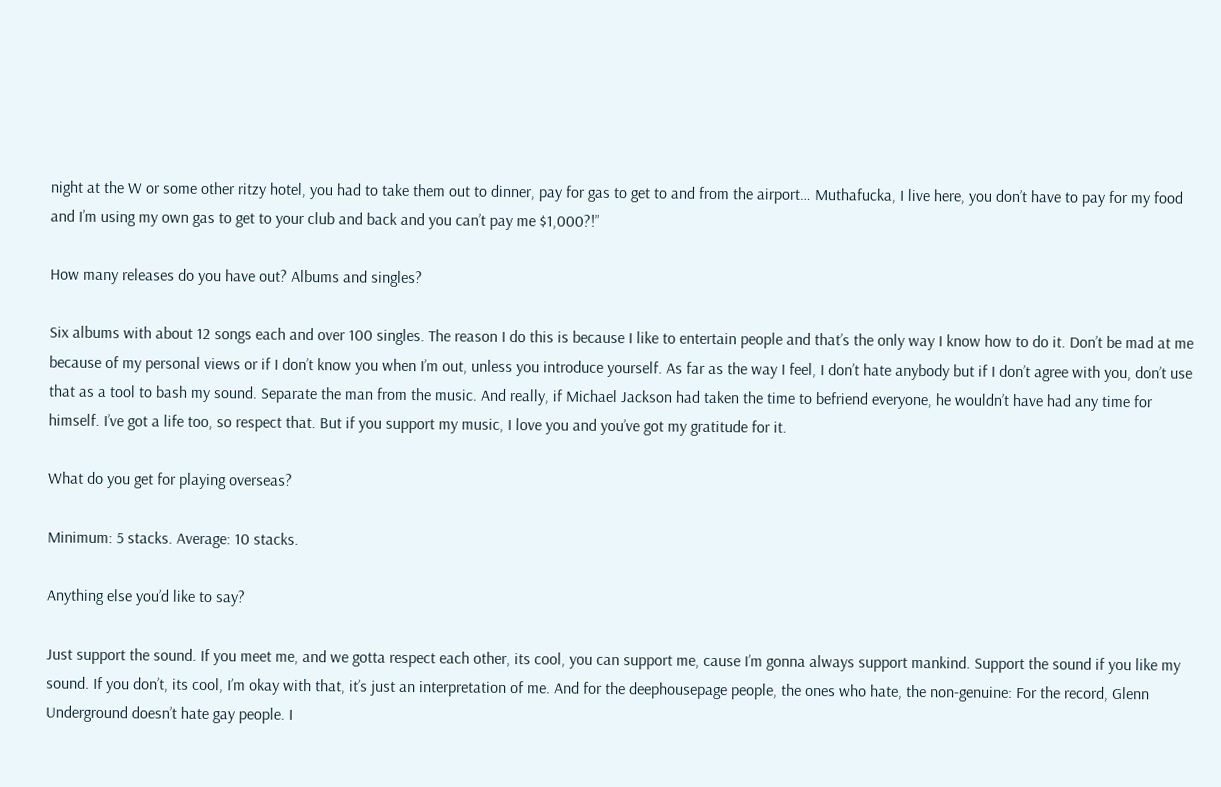night at the W or some other ritzy hotel, you had to take them out to dinner, pay for gas to get to and from the airport… Muthafucka, I live here, you don’t have to pay for my food and I’m using my own gas to get to your club and back and you can’t pay me $1,000?!”

How many releases do you have out? Albums and singles?

Six albums with about 12 songs each and over 100 singles. The reason I do this is because I like to entertain people and that’s the only way I know how to do it. Don’t be mad at me because of my personal views or if I don’t know you when I’m out, unless you introduce yourself. As far as the way I feel, I don’t hate anybody but if I don’t agree with you, don’t use that as a tool to bash my sound. Separate the man from the music. And really, if Michael Jackson had taken the time to befriend everyone, he wouldn’t have had any time for himself. I’ve got a life too, so respect that. But if you support my music, I love you and you’ve got my gratitude for it.

What do you get for playing overseas?

Minimum: 5 stacks. Average: 10 stacks.

Anything else you’d like to say?

Just support the sound. If you meet me, and we gotta respect each other, its cool, you can support me, cause I’m gonna always support mankind. Support the sound if you like my sound. If you don’t, its cool, I’m okay with that, it’s just an interpretation of me. And for the deephousepage people, the ones who hate, the non-genuine: For the record, Glenn Underground doesn’t hate gay people. I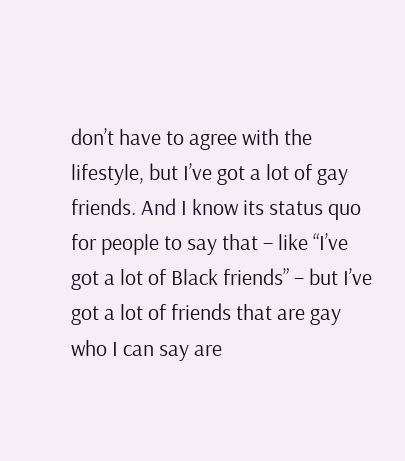don’t have to agree with the lifestyle, but I’ve got a lot of gay friends. And I know its status quo for people to say that – like “I’ve got a lot of Black friends” – but I’ve got a lot of friends that are gay who I can say are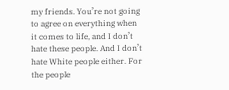my friends. You’re not going to agree on everything when it comes to life, and I don’t hate these people. And I don’t hate White people either. For the people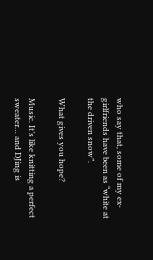who say that, some of my ex-girlfriends have been as “white at the driven snow”.

What gives you hope?

Music. It’s like knitting a perfect sweater… and DJing is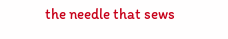the needle that sews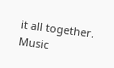it all together. Music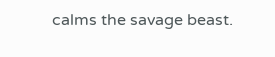calms the savage beast.